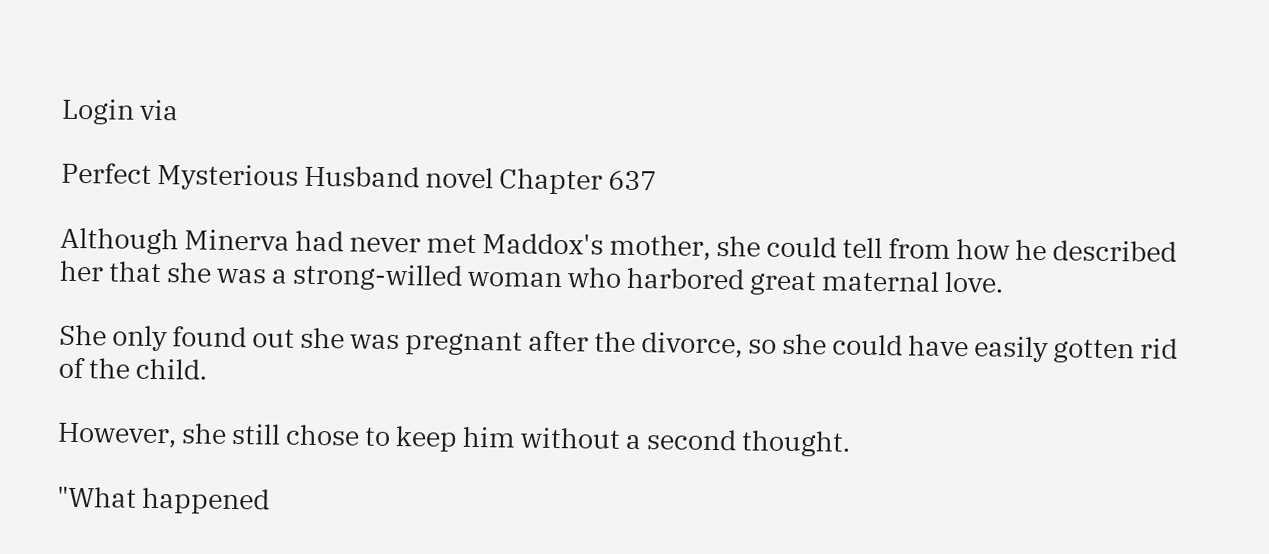Login via

Perfect Mysterious Husband novel Chapter 637

Although Minerva had never met Maddox's mother, she could tell from how he described her that she was a strong-willed woman who harbored great maternal love.

She only found out she was pregnant after the divorce, so she could have easily gotten rid of the child.

However, she still chose to keep him without a second thought.

"What happened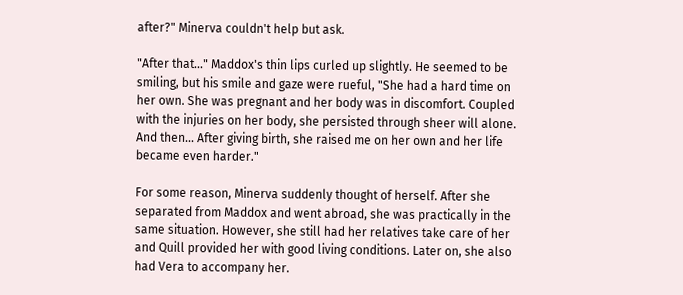after?" Minerva couldn't help but ask.

"After that..." Maddox's thin lips curled up slightly. He seemed to be smiling, but his smile and gaze were rueful, "She had a hard time on her own. She was pregnant and her body was in discomfort. Coupled with the injuries on her body, she persisted through sheer will alone. And then... After giving birth, she raised me on her own and her life became even harder."

For some reason, Minerva suddenly thought of herself. After she separated from Maddox and went abroad, she was practically in the same situation. However, she still had her relatives take care of her and Quill provided her with good living conditions. Later on, she also had Vera to accompany her.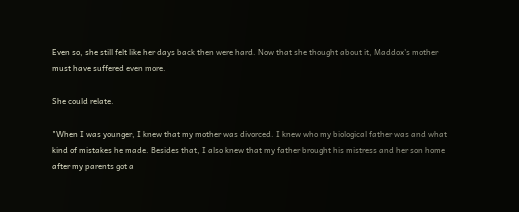Even so, she still felt like her days back then were hard. Now that she thought about it, Maddox's mother must have suffered even more.

She could relate.

"When I was younger, I knew that my mother was divorced. I knew who my biological father was and what kind of mistakes he made. Besides that, I also knew that my father brought his mistress and her son home after my parents got a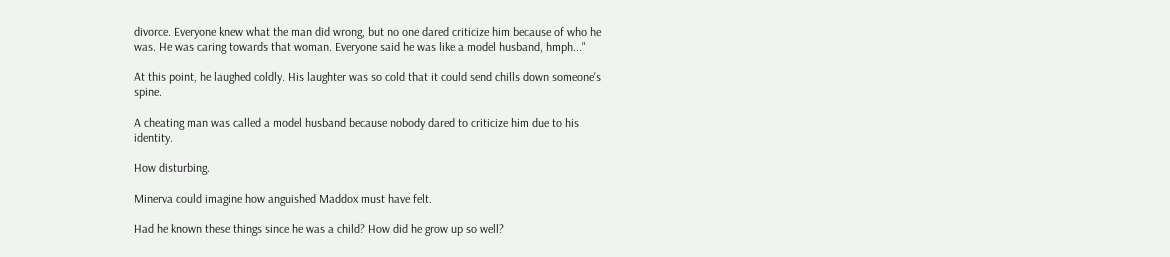divorce. Everyone knew what the man did wrong, but no one dared criticize him because of who he was. He was caring towards that woman. Everyone said he was like a model husband, hmph..."

At this point, he laughed coldly. His laughter was so cold that it could send chills down someone's spine.

A cheating man was called a model husband because nobody dared to criticize him due to his identity.

How disturbing.

Minerva could imagine how anguished Maddox must have felt.

Had he known these things since he was a child? How did he grow up so well?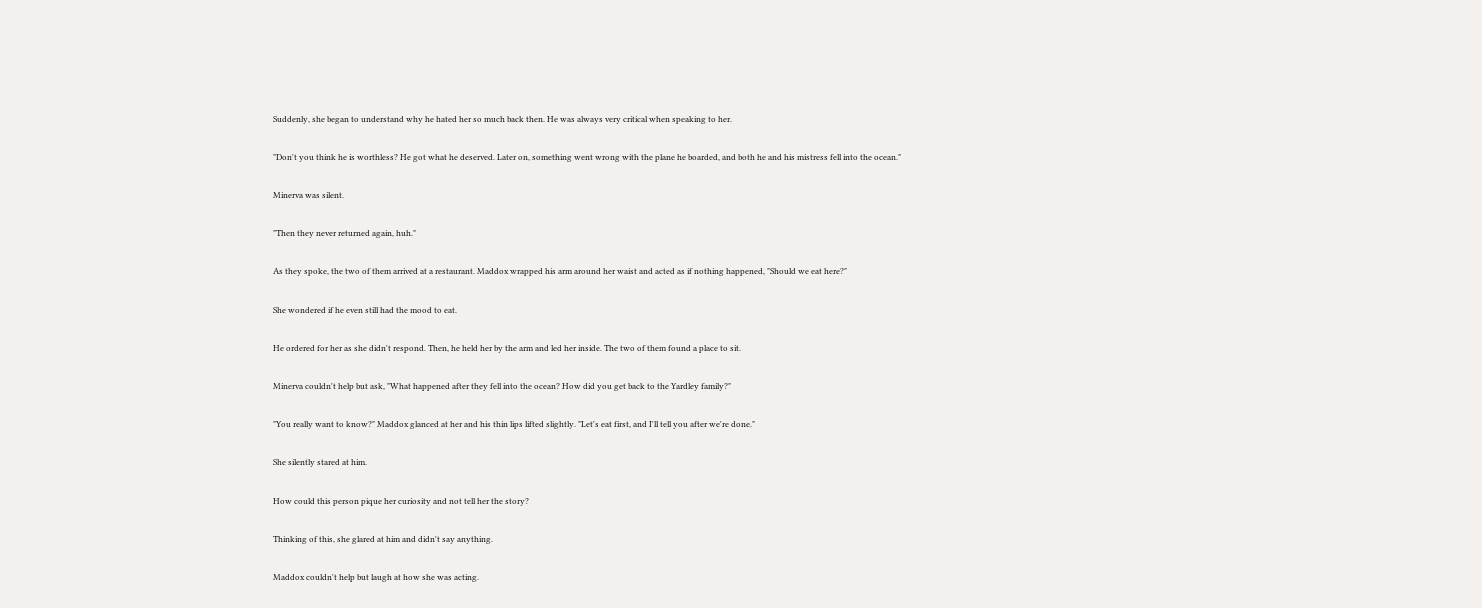Suddenly, she began to understand why he hated her so much back then. He was always very critical when speaking to her.

"Don't you think he is worthless? He got what he deserved. Later on, something went wrong with the plane he boarded, and both he and his mistress fell into the ocean."

Minerva was silent.

"Then they never returned again, huh."

As they spoke, the two of them arrived at a restaurant. Maddox wrapped his arm around her waist and acted as if nothing happened, "Should we eat here?"

She wondered if he even still had the mood to eat.

He ordered for her as she didn't respond. Then, he held her by the arm and led her inside. The two of them found a place to sit.

Minerva couldn't help but ask, "What happened after they fell into the ocean? How did you get back to the Yardley family?"

"You really want to know?" Maddox glanced at her and his thin lips lifted slightly. "Let's eat first, and I'll tell you after we're done."

She silently stared at him.

How could this person pique her curiosity and not tell her the story?

Thinking of this, she glared at him and didn't say anything.

Maddox couldn't help but laugh at how she was acting.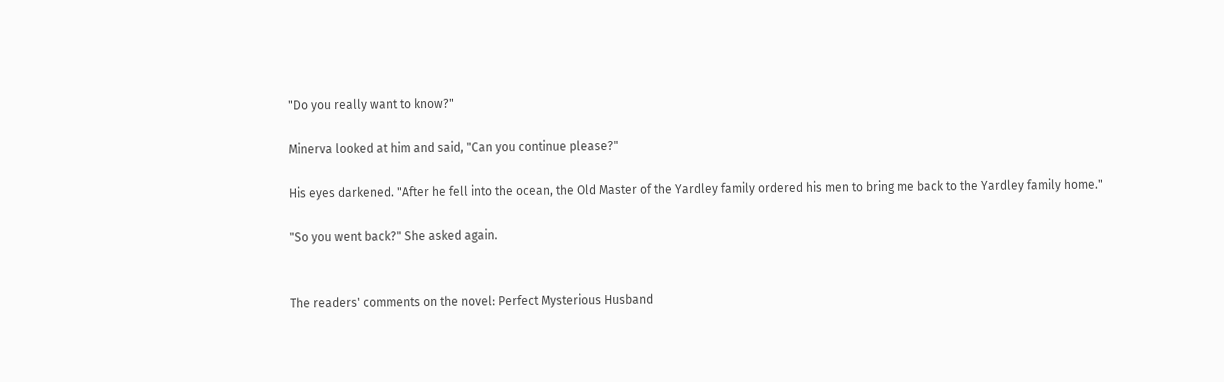"Do you really want to know?"

Minerva looked at him and said, "Can you continue please?"

His eyes darkened. "After he fell into the ocean, the Old Master of the Yardley family ordered his men to bring me back to the Yardley family home."

"So you went back?" She asked again.


The readers' comments on the novel: Perfect Mysterious Husband